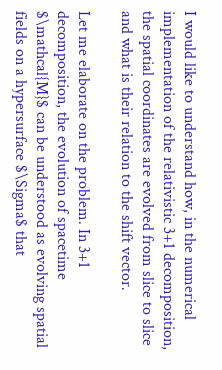I would like to understand how, in the numerical implementation of the relativistic 3+1 decomposition, the spatial coordinates are evolved from slice to slice and what is their relation to the shift vector.

Let me elaborate on the problem. In 3+1 decomposition, the evolution of spacetime $\mathcal{M}$ can be understood as evolving spatial fields on a hypersurface $\Sigma$ that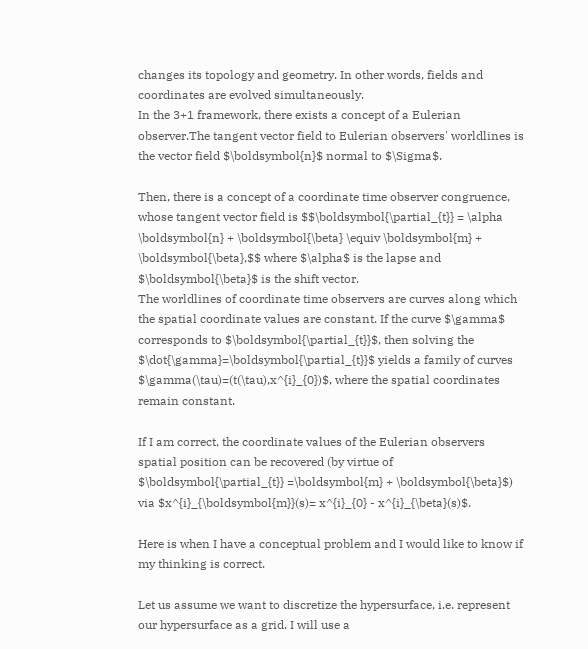changes its topology and geometry. In other words, fields and coordinates are evolved simultaneously.
In the 3+1 framework, there exists a concept of a Eulerian observer.The tangent vector field to Eulerian observers' worldlines is the vector field $\boldsymbol{n}$ normal to $\Sigma$.

Then, there is a concept of a coordinate time observer congruence, whose tangent vector field is $$\boldsymbol{\partial_{t}} = \alpha \boldsymbol{n} + \boldsymbol{\beta} \equiv \boldsymbol{m} + \boldsymbol{\beta},$$ where $\alpha$ is the lapse and $\boldsymbol{\beta}$ is the shift vector.
The worldlines of coordinate time observers are curves along which the spatial coordinate values are constant. If the curve $\gamma$ corresponds to $\boldsymbol{\partial_{t}}$, then solving the $\dot{\gamma}=\boldsymbol{\partial_{t}}$ yields a family of curves $\gamma(\tau)=(t(\tau),x^{i}_{0})$, where the spatial coordinates remain constant.

If I am correct, the coordinate values of the Eulerian observers spatial position can be recovered (by virtue of $\boldsymbol{\partial_{t}} =\boldsymbol{m} + \boldsymbol{\beta}$) via $x^{i}_{\boldsymbol{m}}(s)= x^{i}_{0} - x^{i}_{\beta}(s)$.

Here is when I have a conceptual problem and I would like to know if my thinking is correct.

Let us assume we want to discretize the hypersurface, i.e. represent our hypersurface as a grid. I will use a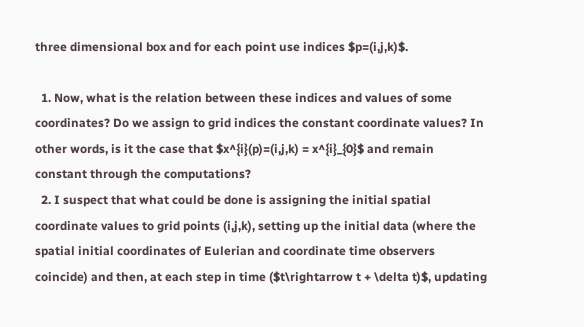three dimensional box and for each point use indices $p=(i,j,k)$.

  1. Now, what is the relation between these indices and values of some coordinates? Do we assign to grid indices the constant coordinate values? In other words, is it the case that $x^{i}(p)=(i,j,k) = x^{i}_{0}$ and remain constant through the computations?
  2. I suspect that what could be done is assigning the initial spatial coordinate values to grid points (i,j,k), setting up the initial data (where the spatial initial coordinates of Eulerian and coordinate time observers coincide) and then, at each step in time ($t\rightarrow t + \delta t)$, updating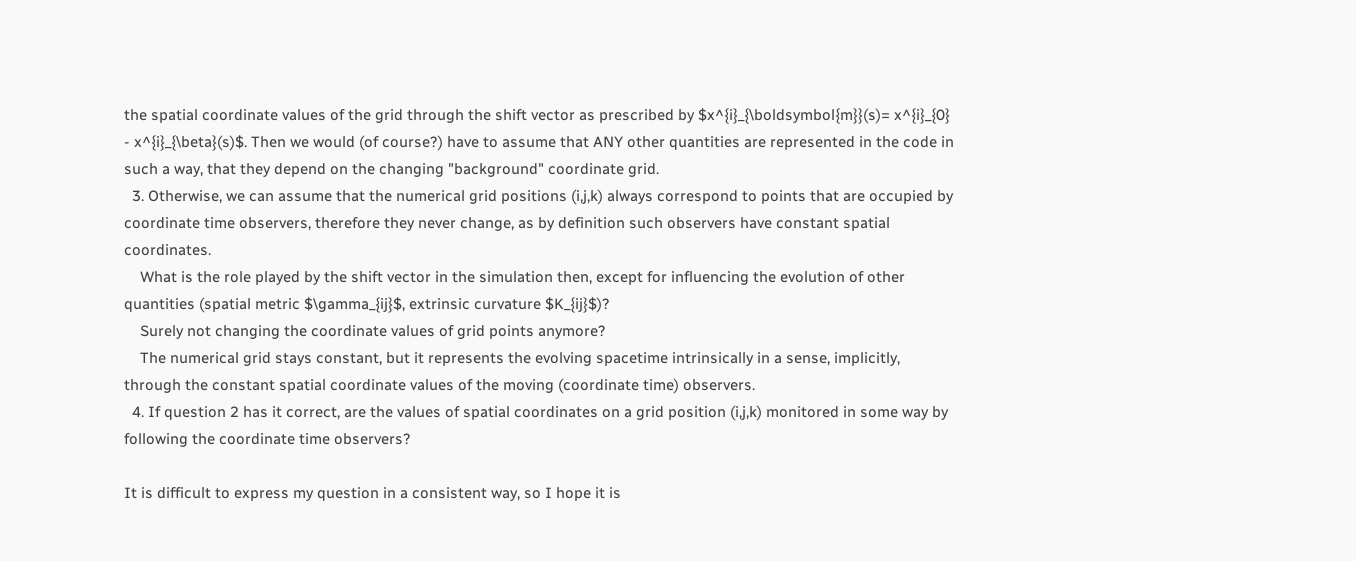the spatial coordinate values of the grid through the shift vector as prescribed by $x^{i}_{\boldsymbol{m}}(s)= x^{i}_{0} - x^{i}_{\beta}(s)$. Then we would (of course?) have to assume that ANY other quantities are represented in the code in such a way, that they depend on the changing "background" coordinate grid.
  3. Otherwise, we can assume that the numerical grid positions (i,j,k) always correspond to points that are occupied by coordinate time observers, therefore they never change, as by definition such observers have constant spatial coordinates.
    What is the role played by the shift vector in the simulation then, except for influencing the evolution of other quantities (spatial metric $\gamma_{ij}$, extrinsic curvature $K_{ij}$)?
    Surely not changing the coordinate values of grid points anymore?
    The numerical grid stays constant, but it represents the evolving spacetime intrinsically in a sense, implicitly, through the constant spatial coordinate values of the moving (coordinate time) observers.
  4. If question 2 has it correct, are the values of spatial coordinates on a grid position (i,j,k) monitored in some way by following the coordinate time observers?

It is difficult to express my question in a consistent way, so I hope it is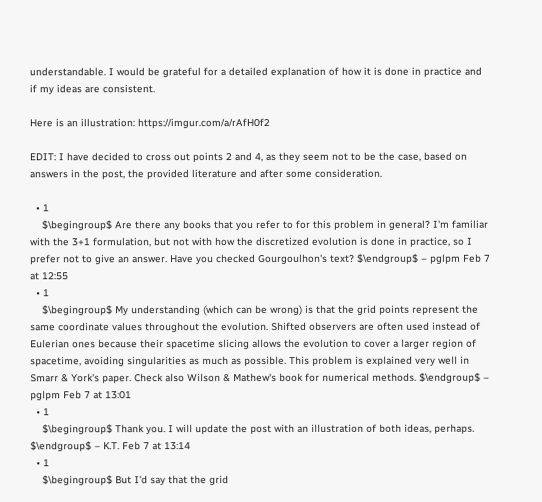understandable. I would be grateful for a detailed explanation of how it is done in practice and if my ideas are consistent.

Here is an illustration: https://imgur.com/a/rAfH0f2

EDIT: I have decided to cross out points 2 and 4, as they seem not to be the case, based on answers in the post, the provided literature and after some consideration.

  • 1
    $\begingroup$ Are there any books that you refer to for this problem in general? I'm familiar with the 3+1 formulation, but not with how the discretized evolution is done in practice, so I prefer not to give an answer. Have you checked Gourgoulhon's text? $\endgroup$ – pglpm Feb 7 at 12:55
  • 1
    $\begingroup$ My understanding (which can be wrong) is that the grid points represent the same coordinate values throughout the evolution. Shifted observers are often used instead of Eulerian ones because their spacetime slicing allows the evolution to cover a larger region of spacetime, avoiding singularities as much as possible. This problem is explained very well in Smarr & York's paper. Check also Wilson & Mathew's book for numerical methods. $\endgroup$ – pglpm Feb 7 at 13:01
  • 1
    $\begingroup$ Thank you. I will update the post with an illustration of both ideas, perhaps. $\endgroup$ – K.T. Feb 7 at 13:14
  • 1
    $\begingroup$ But I'd say that the grid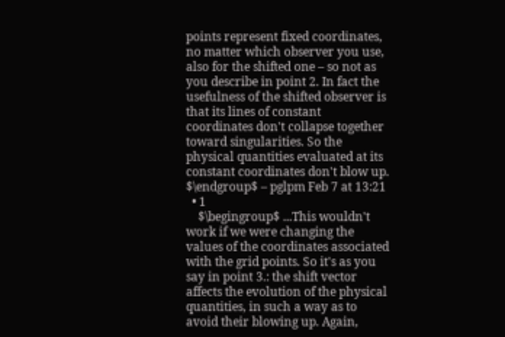points represent fixed coordinates, no matter which observer you use, also for the shifted one – so not as you describe in point 2. In fact the usefulness of the shifted observer is that its lines of constant coordinates don't collapse together toward singularities. So the physical quantities evaluated at its constant coordinates don't blow up. $\endgroup$ – pglpm Feb 7 at 13:21
  • 1
    $\begingroup$ ...This wouldn't work if we were changing the values of the coordinates associated with the grid points. So it's as you say in point 3.: the shift vector affects the evolution of the physical quantities, in such a way as to avoid their blowing up. Again,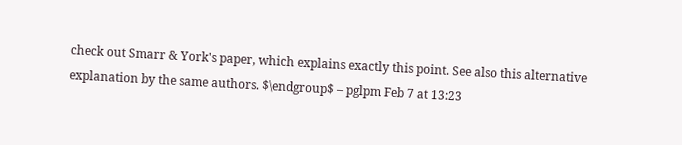check out Smarr & York's paper, which explains exactly this point. See also this alternative explanation by the same authors. $\endgroup$ – pglpm Feb 7 at 13:23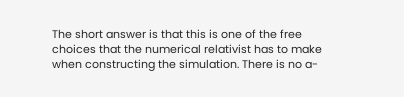The short answer is that this is one of the free choices that the numerical relativist has to make when constructing the simulation. There is no a-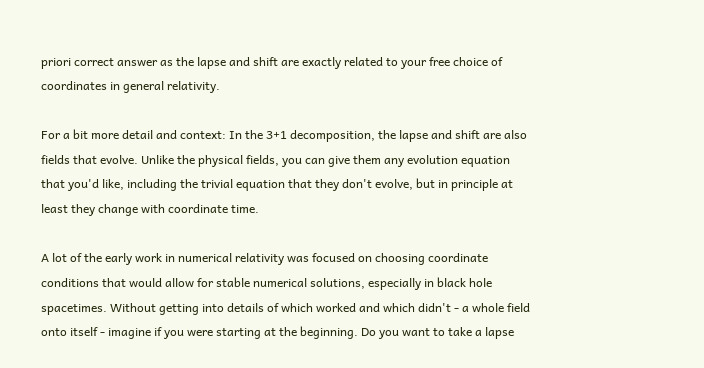priori correct answer as the lapse and shift are exactly related to your free choice of coordinates in general relativity.

For a bit more detail and context: In the 3+1 decomposition, the lapse and shift are also fields that evolve. Unlike the physical fields, you can give them any evolution equation that you'd like, including the trivial equation that they don't evolve, but in principle at least they change with coordinate time.

A lot of the early work in numerical relativity was focused on choosing coordinate conditions that would allow for stable numerical solutions, especially in black hole spacetimes. Without getting into details of which worked and which didn't - a whole field onto itself - imagine if you were starting at the beginning. Do you want to take a lapse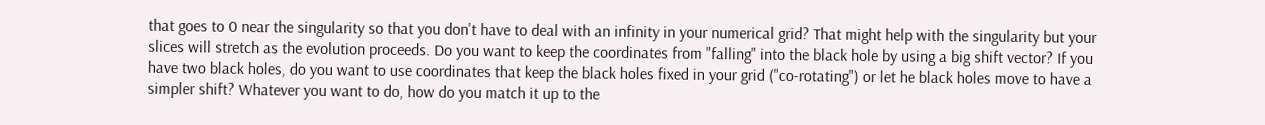that goes to 0 near the singularity so that you don't have to deal with an infinity in your numerical grid? That might help with the singularity but your slices will stretch as the evolution proceeds. Do you want to keep the coordinates from "falling" into the black hole by using a big shift vector? If you have two black holes, do you want to use coordinates that keep the black holes fixed in your grid ("co-rotating") or let he black holes move to have a simpler shift? Whatever you want to do, how do you match it up to the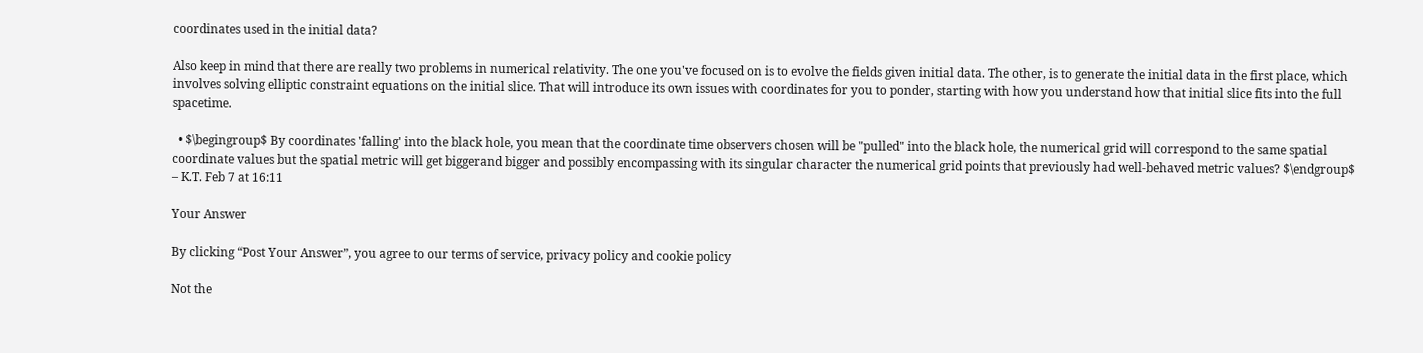coordinates used in the initial data?

Also keep in mind that there are really two problems in numerical relativity. The one you've focused on is to evolve the fields given initial data. The other, is to generate the initial data in the first place, which involves solving elliptic constraint equations on the initial slice. That will introduce its own issues with coordinates for you to ponder, starting with how you understand how that initial slice fits into the full spacetime.

  • $\begingroup$ By coordinates 'falling' into the black hole, you mean that the coordinate time observers chosen will be "pulled" into the black hole, the numerical grid will correspond to the same spatial coordinate values but the spatial metric will get biggerand bigger and possibly encompassing with its singular character the numerical grid points that previously had well-behaved metric values? $\endgroup$ – K.T. Feb 7 at 16:11

Your Answer

By clicking “Post Your Answer”, you agree to our terms of service, privacy policy and cookie policy

Not the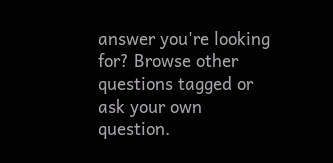answer you're looking for? Browse other questions tagged or ask your own question.